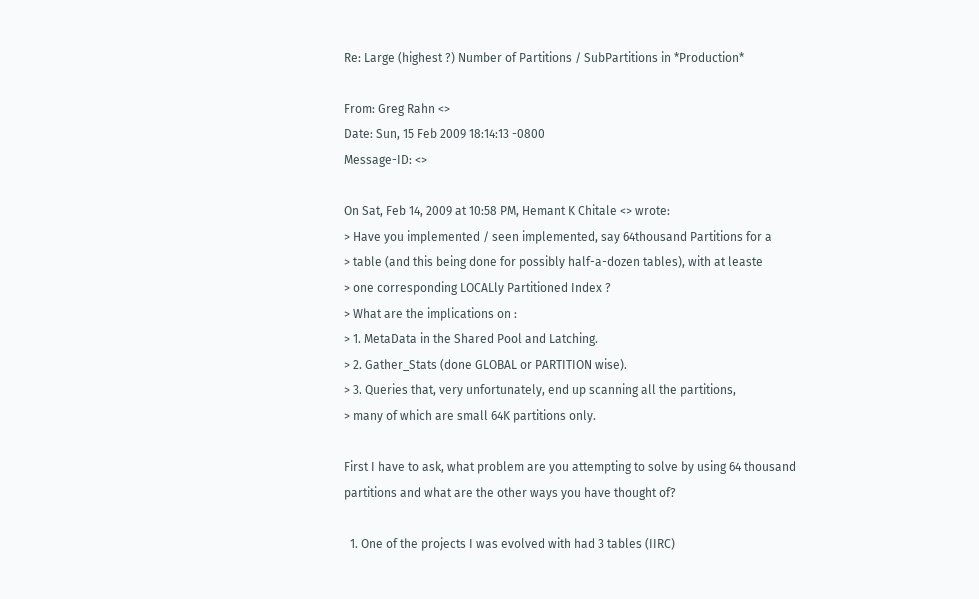Re: Large (highest ?) Number of Partitions / SubPartitions in *Production*

From: Greg Rahn <>
Date: Sun, 15 Feb 2009 18:14:13 -0800
Message-ID: <>

On Sat, Feb 14, 2009 at 10:58 PM, Hemant K Chitale <> wrote:
> Have you implemented / seen implemented, say 64thousand Partitions for a
> table (and this being done for possibly half-a-dozen tables), with at leaste
> one corresponding LOCALly Partitioned Index ?
> What are the implications on :
> 1. MetaData in the Shared Pool and Latching.
> 2. Gather_Stats (done GLOBAL or PARTITION wise).
> 3. Queries that, very unfortunately, end up scanning all the partitions,
> many of which are small 64K partitions only.

First I have to ask, what problem are you attempting to solve by using 64 thousand partitions and what are the other ways you have thought of?

  1. One of the projects I was evolved with had 3 tables (IIRC)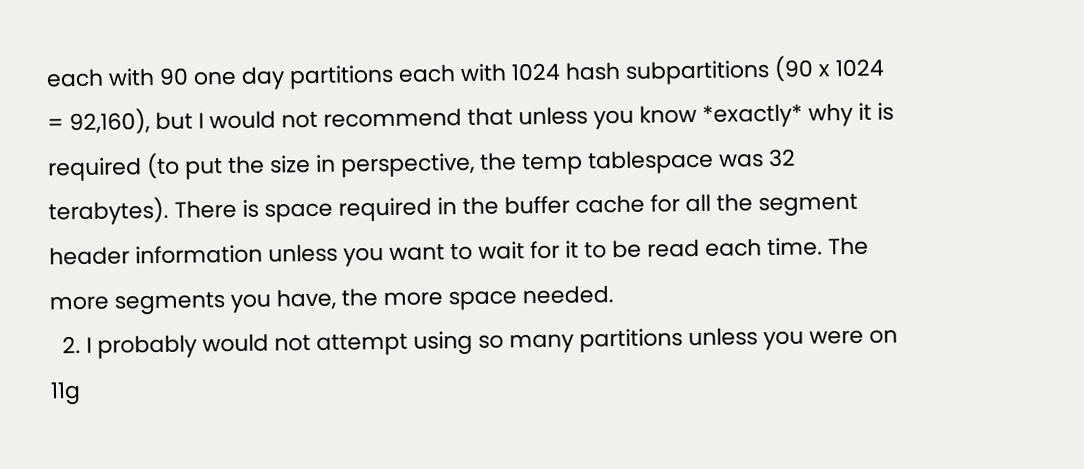each with 90 one day partitions each with 1024 hash subpartitions (90 x 1024 = 92,160), but I would not recommend that unless you know *exactly* why it is required (to put the size in perspective, the temp tablespace was 32 terabytes). There is space required in the buffer cache for all the segment header information unless you want to wait for it to be read each time. The more segments you have, the more space needed.
  2. I probably would not attempt using so many partitions unless you were on 11g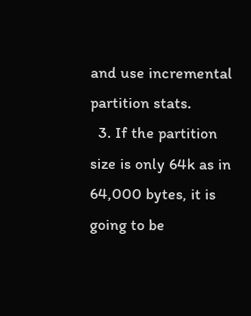and use incremental partition stats.
  3. If the partition size is only 64k as in 64,000 bytes, it is going to be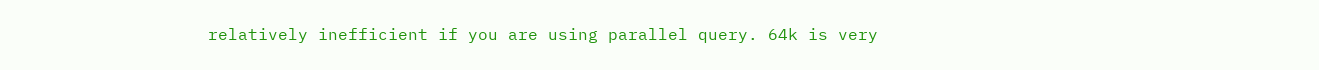relatively inefficient if you are using parallel query. 64k is very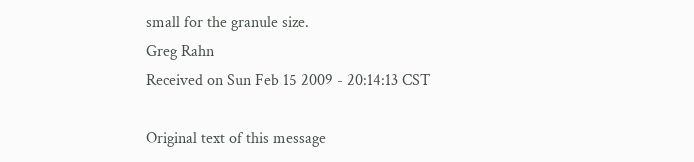small for the granule size.
Greg Rahn
Received on Sun Feb 15 2009 - 20:14:13 CST

Original text of this message